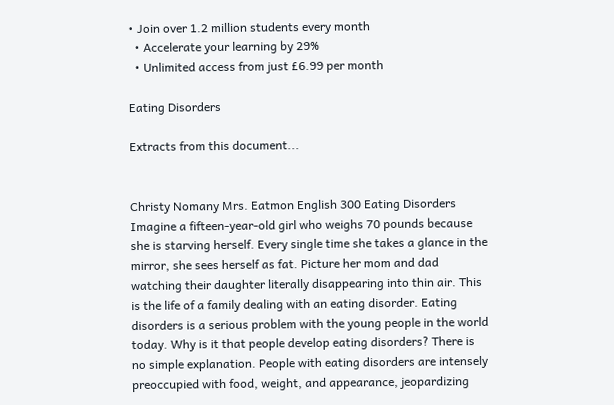• Join over 1.2 million students every month
  • Accelerate your learning by 29%
  • Unlimited access from just £6.99 per month

Eating Disorders

Extracts from this document...


Christy Nomany Mrs. Eatmon English 300 Eating Disorders Imagine a fifteen-year-old girl who weighs 70 pounds because she is starving herself. Every single time she takes a glance in the mirror, she sees herself as fat. Picture her mom and dad watching their daughter literally disappearing into thin air. This is the life of a family dealing with an eating disorder. Eating disorders is a serious problem with the young people in the world today. Why is it that people develop eating disorders? There is no simple explanation. People with eating disorders are intensely preoccupied with food, weight, and appearance, jeopardizing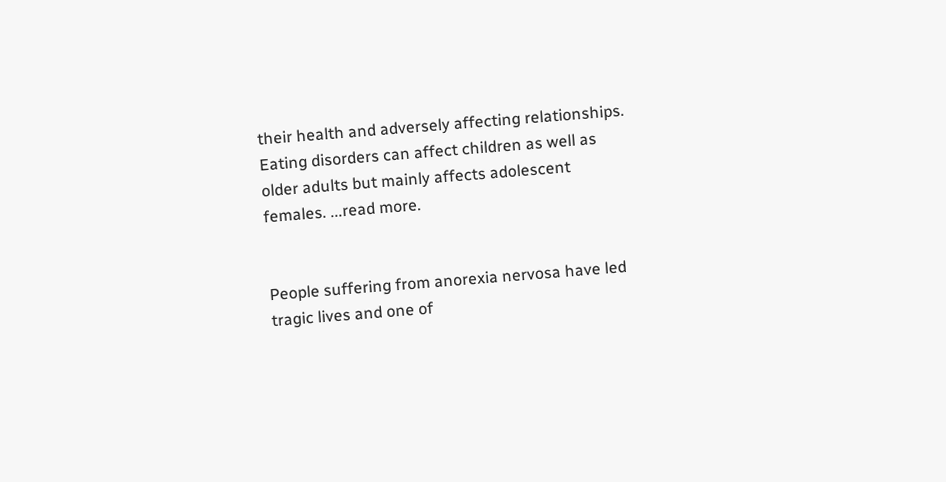their health and adversely affecting relationships. Eating disorders can affect children as well as older adults but mainly affects adolescent females. ...read more.


People suffering from anorexia nervosa have led tragic lives and one of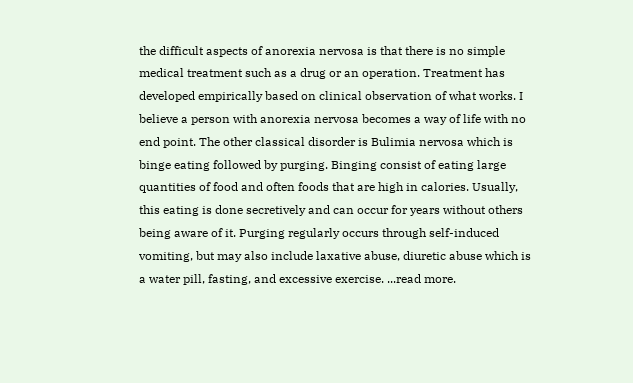the difficult aspects of anorexia nervosa is that there is no simple medical treatment such as a drug or an operation. Treatment has developed empirically based on clinical observation of what works. I believe a person with anorexia nervosa becomes a way of life with no end point. The other classical disorder is Bulimia nervosa which is binge eating followed by purging. Binging consist of eating large quantities of food and often foods that are high in calories. Usually, this eating is done secretively and can occur for years without others being aware of it. Purging regularly occurs through self-induced vomiting, but may also include laxative abuse, diuretic abuse which is a water pill, fasting, and excessive exercise. ...read more.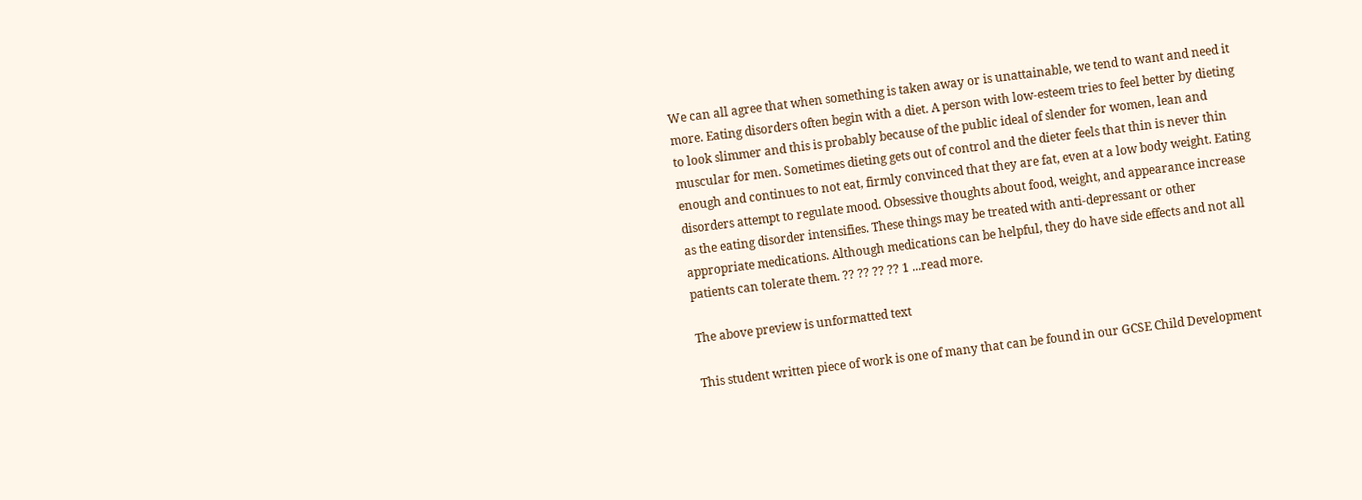We can all agree that when something is taken away or is unattainable, we tend to want and need it more. Eating disorders often begin with a diet. A person with low-esteem tries to feel better by dieting to look slimmer and this is probably because of the public ideal of slender for women, lean and muscular for men. Sometimes dieting gets out of control and the dieter feels that thin is never thin enough and continues to not eat, firmly convinced that they are fat, even at a low body weight. Eating disorders attempt to regulate mood. Obsessive thoughts about food, weight, and appearance increase as the eating disorder intensifies. These things may be treated with anti-depressant or other appropriate medications. Although medications can be helpful, they do have side effects and not all patients can tolerate them. ?? ?? ?? ?? 1 ...read more.

The above preview is unformatted text

This student written piece of work is one of many that can be found in our GCSE Child Development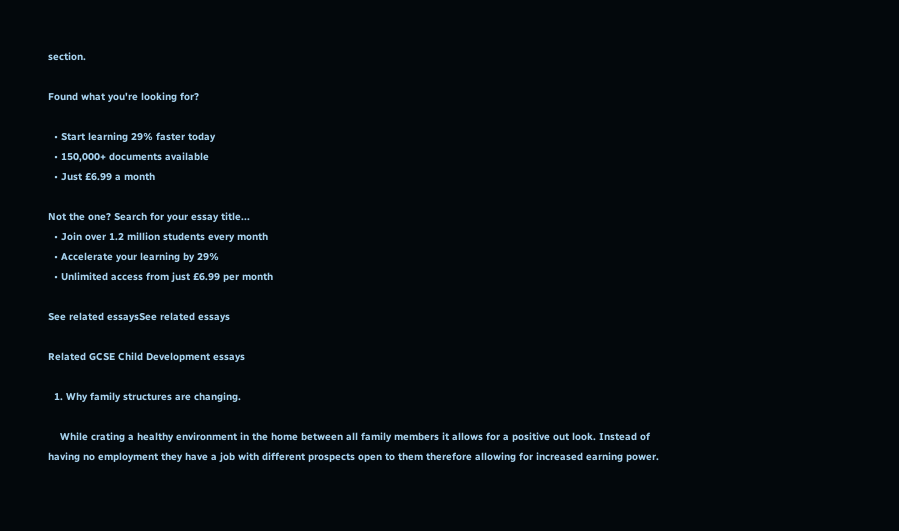section.

Found what you're looking for?

  • Start learning 29% faster today
  • 150,000+ documents available
  • Just £6.99 a month

Not the one? Search for your essay title...
  • Join over 1.2 million students every month
  • Accelerate your learning by 29%
  • Unlimited access from just £6.99 per month

See related essaysSee related essays

Related GCSE Child Development essays

  1. Why family structures are changing.

    While crating a healthy environment in the home between all family members it allows for a positive out look. Instead of having no employment they have a job with different prospects open to them therefore allowing for increased earning power.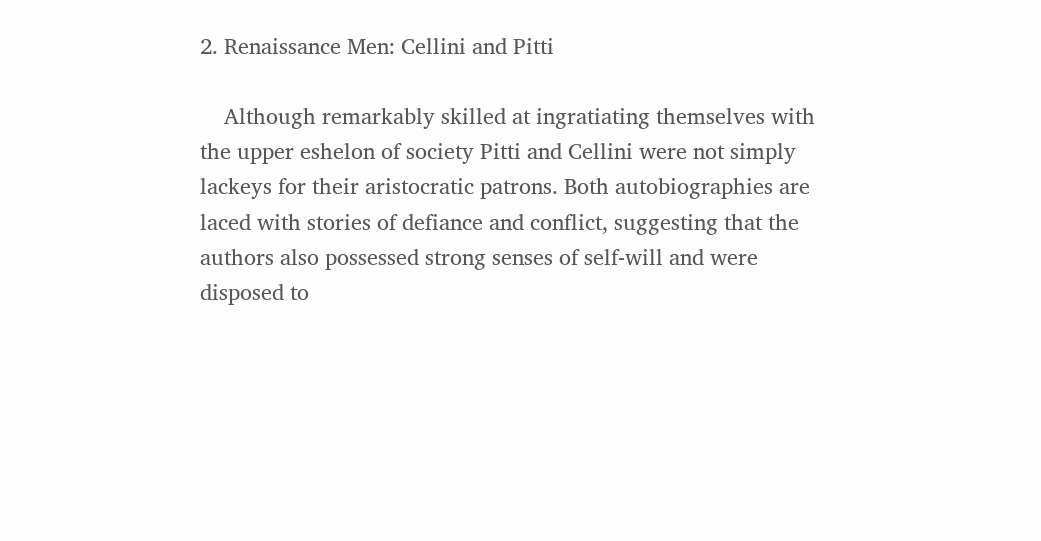2. Renaissance Men: Cellini and Pitti

    Although remarkably skilled at ingratiating themselves with the upper eshelon of society Pitti and Cellini were not simply lackeys for their aristocratic patrons. Both autobiographies are laced with stories of defiance and conflict, suggesting that the authors also possessed strong senses of self-will and were disposed to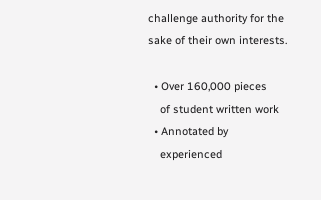challenge authority for the sake of their own interests.

  • Over 160,000 pieces
    of student written work
  • Annotated by
    experienced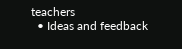teachers
  • Ideas and feedback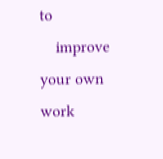to
    improve your own work